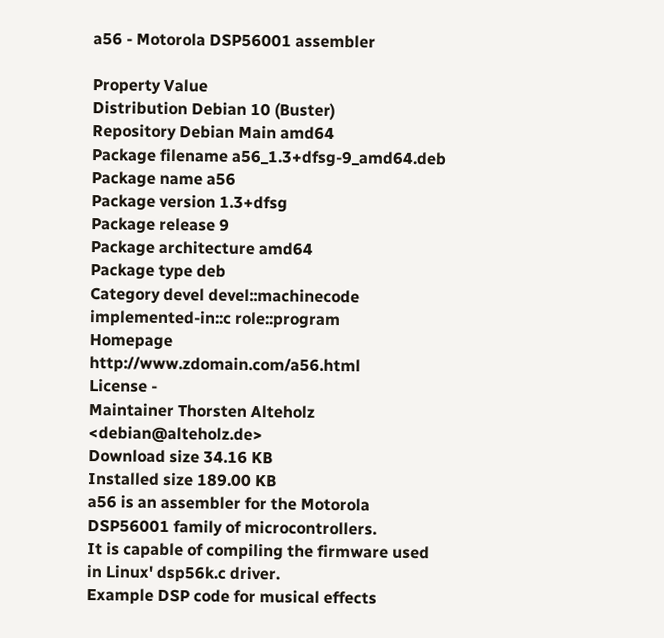a56 - Motorola DSP56001 assembler

Property Value
Distribution Debian 10 (Buster)
Repository Debian Main amd64
Package filename a56_1.3+dfsg-9_amd64.deb
Package name a56
Package version 1.3+dfsg
Package release 9
Package architecture amd64
Package type deb
Category devel devel::machinecode implemented-in::c role::program
Homepage http://www.zdomain.com/a56.html
License -
Maintainer Thorsten Alteholz <debian@alteholz.de>
Download size 34.16 KB
Installed size 189.00 KB
a56 is an assembler for the Motorola DSP56001 family of microcontrollers.
It is capable of compiling the firmware used in Linux' dsp56k.c driver.
Example DSP code for musical effects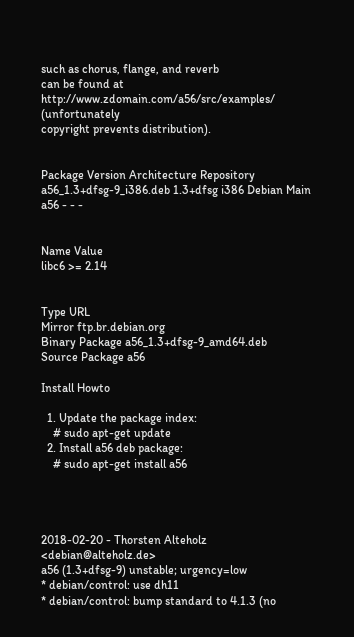such as chorus, flange, and reverb
can be found at http://www.zdomain.com/a56/src/examples/ (unfortunately
copyright prevents distribution).


Package Version Architecture Repository
a56_1.3+dfsg-9_i386.deb 1.3+dfsg i386 Debian Main
a56 - - -


Name Value
libc6 >= 2.14


Type URL
Mirror ftp.br.debian.org
Binary Package a56_1.3+dfsg-9_amd64.deb
Source Package a56

Install Howto

  1. Update the package index:
    # sudo apt-get update
  2. Install a56 deb package:
    # sudo apt-get install a56




2018-02-20 - Thorsten Alteholz <debian@alteholz.de>
a56 (1.3+dfsg-9) unstable; urgency=low
* debian/control: use dh11
* debian/control: bump standard to 4.1.3 (no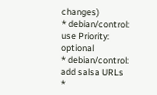changes)
* debian/control: use Priority: optional
* debian/control: add salsa URLs
*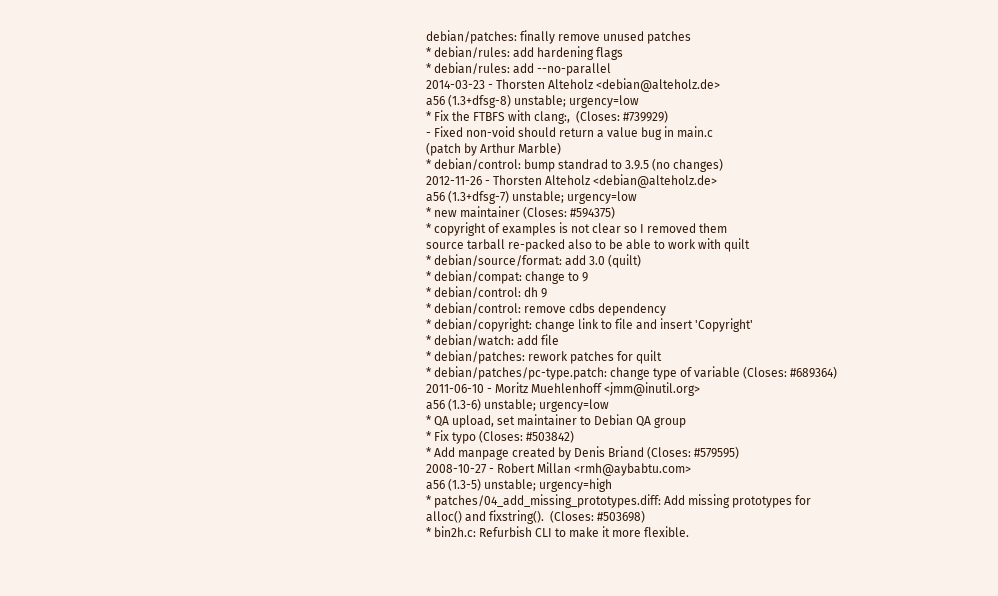debian/patches: finally remove unused patches
* debian/rules: add hardening flags
* debian/rules: add --no-parallel
2014-03-23 - Thorsten Alteholz <debian@alteholz.de>
a56 (1.3+dfsg-8) unstable; urgency=low
* Fix the FTBFS with clang:,  (Closes: #739929)
- Fixed non-void should return a value bug in main.c
(patch by Arthur Marble)
* debian/control: bump standrad to 3.9.5 (no changes)
2012-11-26 - Thorsten Alteholz <debian@alteholz.de>
a56 (1.3+dfsg-7) unstable; urgency=low
* new maintainer (Closes: #594375)
* copyright of examples is not clear so I removed them
source tarball re-packed also to be able to work with quilt
* debian/source/format: add 3.0 (quilt)
* debian/compat: change to 9
* debian/control: dh 9
* debian/control: remove cdbs dependency
* debian/copyright: change link to file and insert 'Copyright'
* debian/watch: add file
* debian/patches: rework patches for quilt
* debian/patches/pc-type.patch: change type of variable (Closes: #689364)
2011-06-10 - Moritz Muehlenhoff <jmm@inutil.org>
a56 (1.3-6) unstable; urgency=low
* QA upload, set maintainer to Debian QA group
* Fix typo (Closes: #503842)
* Add manpage created by Denis Briand (Closes: #579595)
2008-10-27 - Robert Millan <rmh@aybabtu.com>
a56 (1.3-5) unstable; urgency=high
* patches/04_add_missing_prototypes.diff: Add missing prototypes for
alloc() and fixstring().  (Closes: #503698)
* bin2h.c: Refurbish CLI to make it more flexible.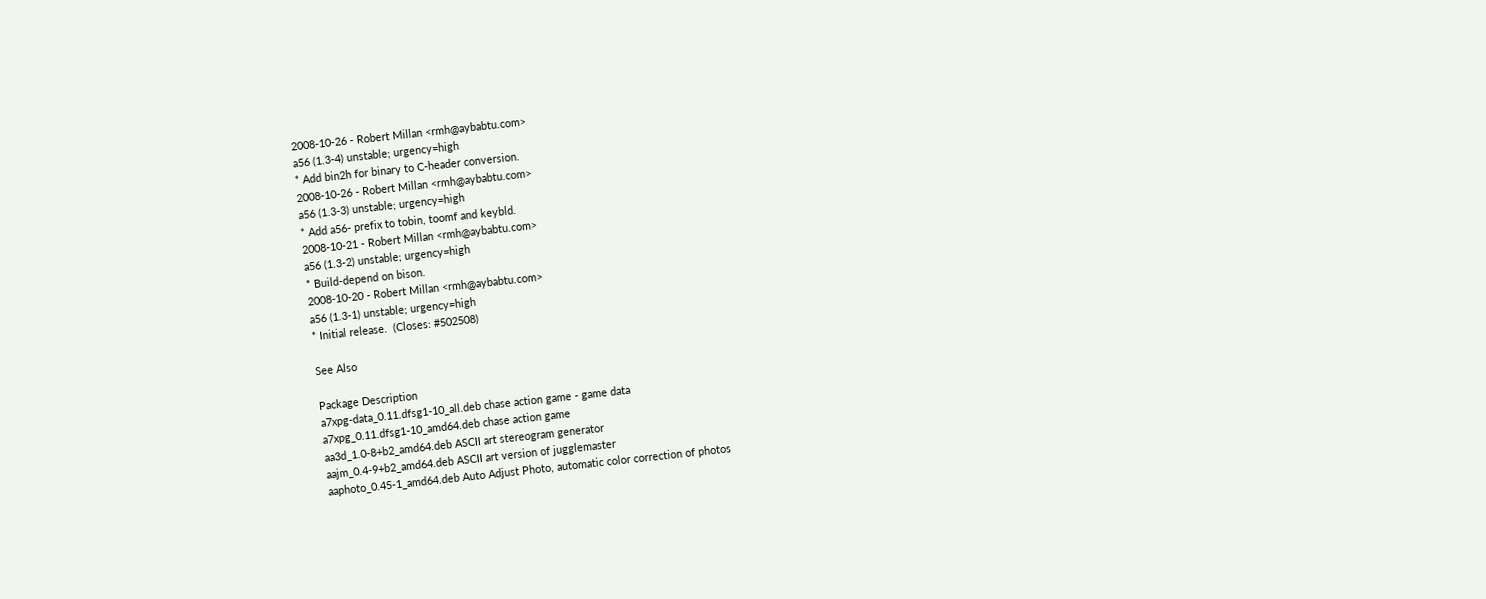2008-10-26 - Robert Millan <rmh@aybabtu.com>
a56 (1.3-4) unstable; urgency=high
* Add bin2h for binary to C-header conversion.
2008-10-26 - Robert Millan <rmh@aybabtu.com>
a56 (1.3-3) unstable; urgency=high
* Add a56- prefix to tobin, toomf and keybld.
2008-10-21 - Robert Millan <rmh@aybabtu.com>
a56 (1.3-2) unstable; urgency=high
* Build-depend on bison.
2008-10-20 - Robert Millan <rmh@aybabtu.com>
a56 (1.3-1) unstable; urgency=high
* Initial release.  (Closes: #502508)

See Also

Package Description
a7xpg-data_0.11.dfsg1-10_all.deb chase action game - game data
a7xpg_0.11.dfsg1-10_amd64.deb chase action game
aa3d_1.0-8+b2_amd64.deb ASCII art stereogram generator
aajm_0.4-9+b2_amd64.deb ASCII art version of jugglemaster
aaphoto_0.45-1_amd64.deb Auto Adjust Photo, automatic color correction of photos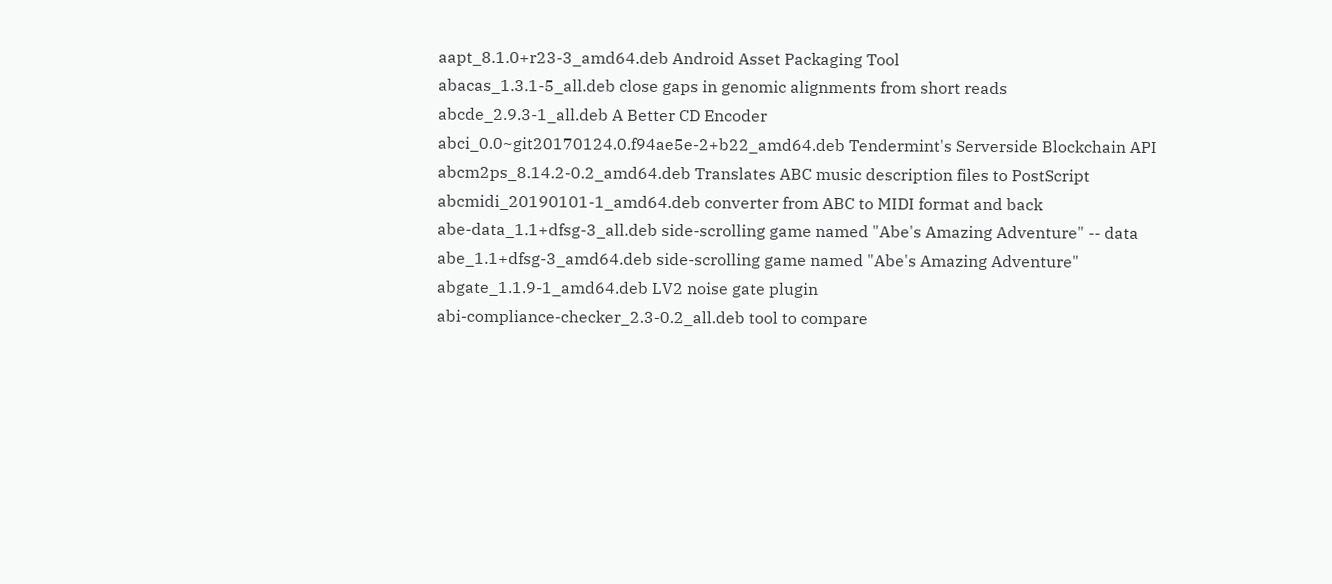aapt_8.1.0+r23-3_amd64.deb Android Asset Packaging Tool
abacas_1.3.1-5_all.deb close gaps in genomic alignments from short reads
abcde_2.9.3-1_all.deb A Better CD Encoder
abci_0.0~git20170124.0.f94ae5e-2+b22_amd64.deb Tendermint's Serverside Blockchain API
abcm2ps_8.14.2-0.2_amd64.deb Translates ABC music description files to PostScript
abcmidi_20190101-1_amd64.deb converter from ABC to MIDI format and back
abe-data_1.1+dfsg-3_all.deb side-scrolling game named "Abe's Amazing Adventure" -- data
abe_1.1+dfsg-3_amd64.deb side-scrolling game named "Abe's Amazing Adventure"
abgate_1.1.9-1_amd64.deb LV2 noise gate plugin
abi-compliance-checker_2.3-0.2_all.deb tool to compare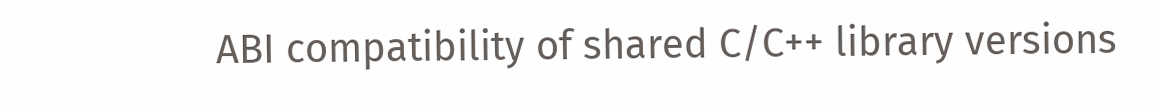ABI compatibility of shared C/C++ library versions